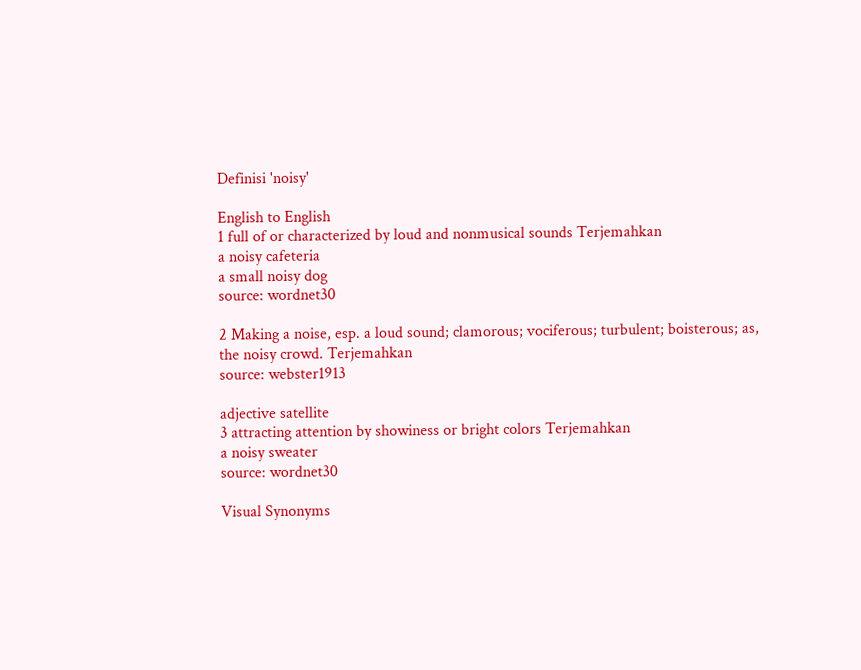Definisi 'noisy'

English to English
1 full of or characterized by loud and nonmusical sounds Terjemahkan
a noisy cafeteria
a small noisy dog
source: wordnet30

2 Making a noise, esp. a loud sound; clamorous; vociferous; turbulent; boisterous; as, the noisy crowd. Terjemahkan
source: webster1913

adjective satellite
3 attracting attention by showiness or bright colors Terjemahkan
a noisy sweater
source: wordnet30

Visual Synonyms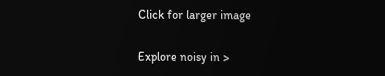Click for larger image

Explore noisy in >